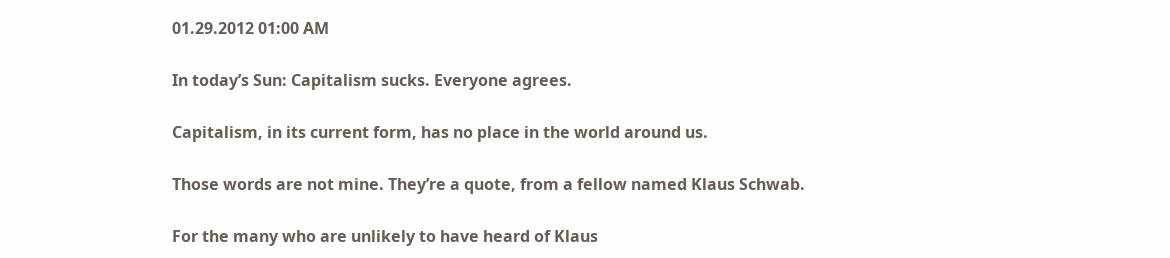01.29.2012 01:00 AM

In today’s Sun: Capitalism sucks. Everyone agrees.

Capitalism, in its current form, has no place in the world around us.

Those words are not mine. They’re a quote, from a fellow named Klaus Schwab.

For the many who are unlikely to have heard of Klaus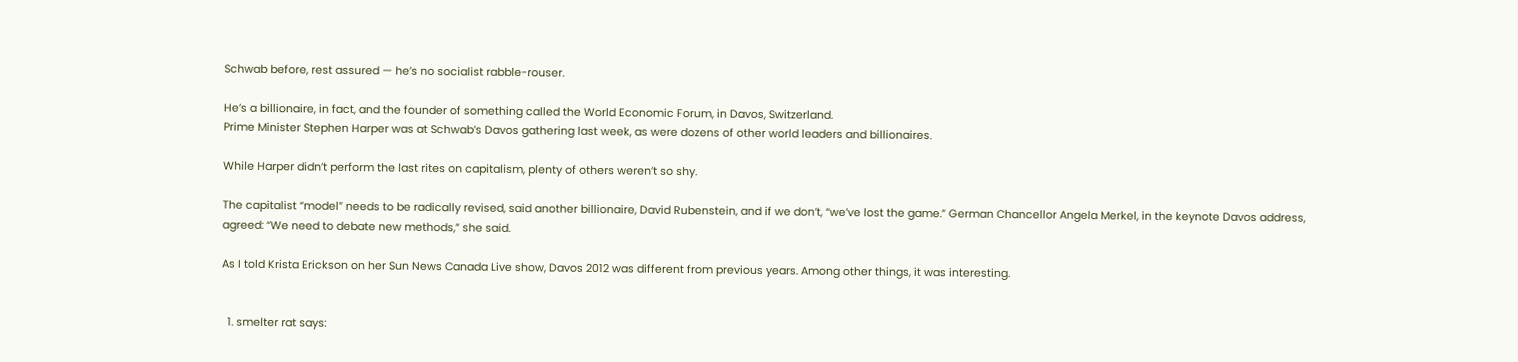Schwab before, rest assured — he’s no socialist rabble-rouser.

He’s a billionaire, in fact, and the founder of something called the World Economic Forum, in Davos, Switzerland.
Prime Minister Stephen Harper was at Schwab’s Davos gathering last week, as were dozens of other world leaders and billionaires.

While Harper didn’t perform the last rites on capitalism, plenty of others weren’t so shy.

The capitalist “model” needs to be radically revised, said another billionaire, David Rubenstein, and if we don’t, “we’ve lost the game.” German Chancellor Angela Merkel, in the keynote Davos address, agreed: “We need to debate new methods,” she said.

As I told Krista Erickson on her Sun News Canada Live show, Davos 2012 was different from previous years. Among other things, it was interesting.


  1. smelter rat says: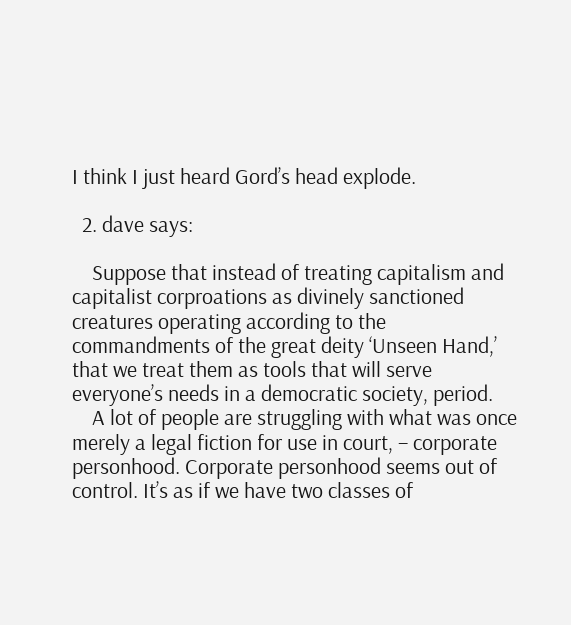I think I just heard Gord’s head explode.

  2. dave says:

    Suppose that instead of treating capitalism and capitalist corproations as divinely sanctioned creatures operating according to the commandments of the great deity ‘Unseen Hand,’ that we treat them as tools that will serve everyone’s needs in a democratic society, period.
    A lot of people are struggling with what was once merely a legal fiction for use in court, – corporate personhood. Corporate personhood seems out of control. It’s as if we have two classes of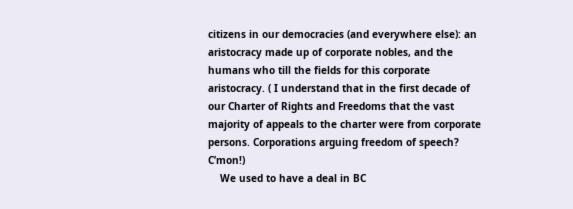citizens in our democracies (and everywhere else): an aristocracy made up of corporate nobles, and the humans who till the fields for this corporate aristocracy. ( I understand that in the first decade of our Charter of Rights and Freedoms that the vast majority of appeals to the charter were from corporate persons. Corporations arguing freedom of speech? C’mon!)
    We used to have a deal in BC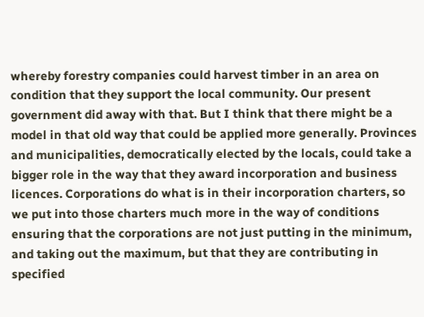whereby forestry companies could harvest timber in an area on condition that they support the local community. Our present government did away with that. But I think that there might be a model in that old way that could be applied more generally. Provinces and municipalities, democratically elected by the locals, could take a bigger role in the way that they award incorporation and business licences. Corporations do what is in their incorporation charters, so we put into those charters much more in the way of conditions ensuring that the corporations are not just putting in the minimum, and taking out the maximum, but that they are contributing in specified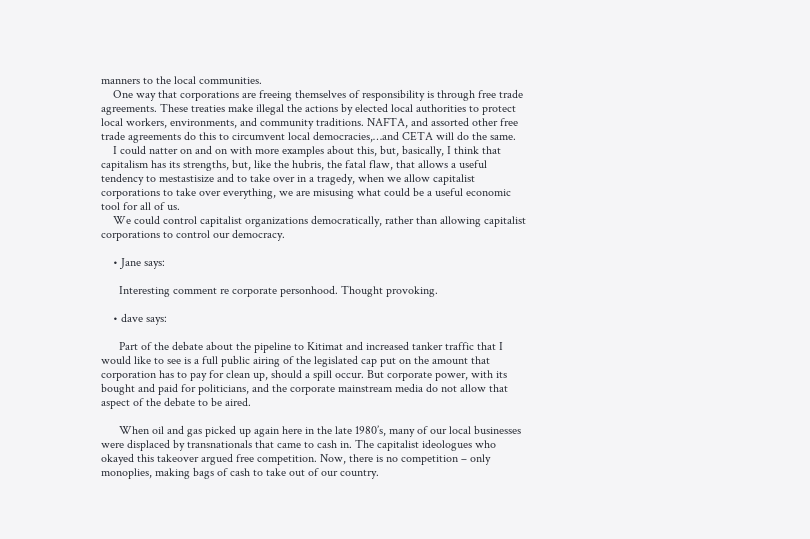manners to the local communities.
    One way that corporations are freeing themselves of responsibility is through free trade agreements. These treaties make illegal the actions by elected local authorities to protect local workers, environments, and community traditions. NAFTA, and assorted other free trade agreements do this to circumvent local democracies,…and CETA will do the same.
    I could natter on and on with more examples about this, but, basically, I think that capitalism has its strengths, but, like the hubris, the fatal flaw, that allows a useful tendency to mestastisize and to take over in a tragedy, when we allow capitalist corporations to take over everything, we are misusing what could be a useful economic tool for all of us.
    We could control capitalist organizations democratically, rather than allowing capitalist corporations to control our democracy.

    • Jane says:

      Interesting comment re corporate personhood. Thought provoking.

    • dave says:

      Part of the debate about the pipeline to Kitimat and increased tanker traffic that I would like to see is a full public airing of the legislated cap put on the amount that corporation has to pay for clean up, should a spill occur. But corporate power, with its bought and paid for politicians, and the corporate mainstream media do not allow that aspect of the debate to be aired.

      When oil and gas picked up again here in the late 1980’s, many of our local businesses were displaced by transnationals that came to cash in. The capitalist ideologues who okayed this takeover argued free competition. Now, there is no competition – only monoplies, making bags of cash to take out of our country.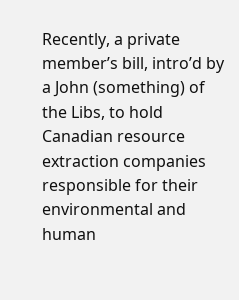Recently, a private member’s bill, intro’d by a John (something) of the Libs, to hold Canadian resource extraction companies responsible for their environmental and human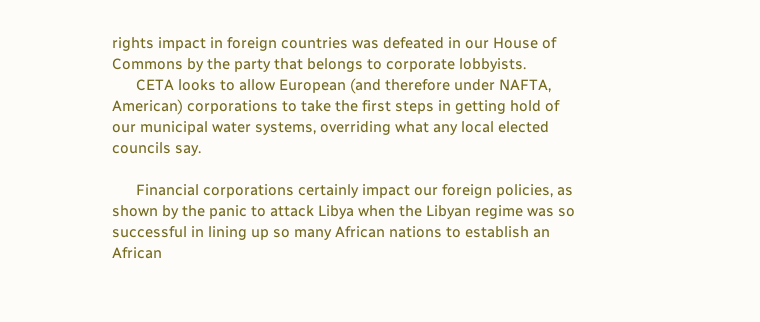rights impact in foreign countries was defeated in our House of Commons by the party that belongs to corporate lobbyists.
      CETA looks to allow European (and therefore under NAFTA, American) corporations to take the first steps in getting hold of our municipal water systems, overriding what any local elected councils say.

      Financial corporations certainly impact our foreign policies, as shown by the panic to attack Libya when the Libyan regime was so successful in lining up so many African nations to establish an African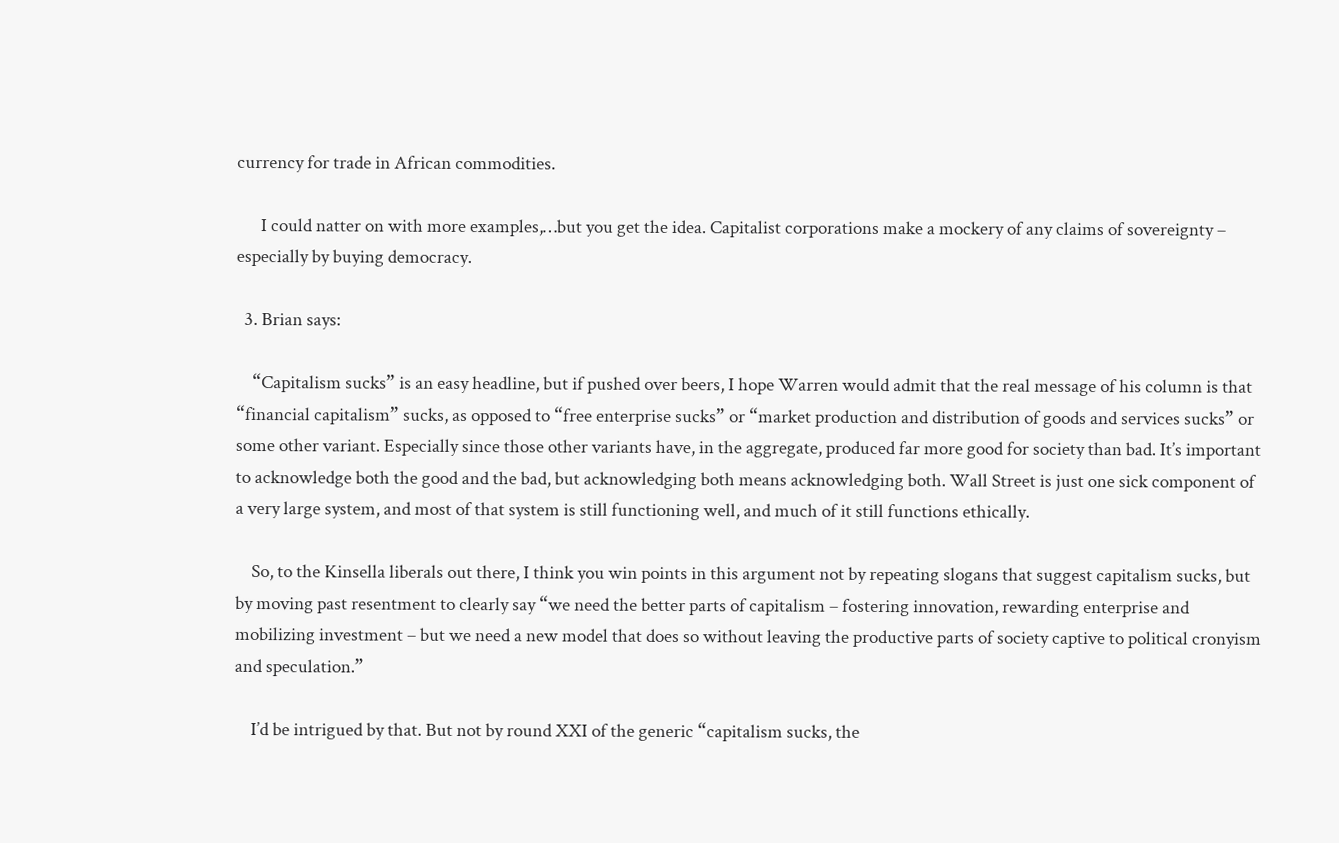currency for trade in African commodities.

      I could natter on with more examples,…but you get the idea. Capitalist corporations make a mockery of any claims of sovereignty – especially by buying democracy.

  3. Brian says:

    “Capitalism sucks” is an easy headline, but if pushed over beers, I hope Warren would admit that the real message of his column is that “financial capitalism” sucks, as opposed to “free enterprise sucks” or “market production and distribution of goods and services sucks” or some other variant. Especially since those other variants have, in the aggregate, produced far more good for society than bad. It’s important to acknowledge both the good and the bad, but acknowledging both means acknowledging both. Wall Street is just one sick component of a very large system, and most of that system is still functioning well, and much of it still functions ethically.

    So, to the Kinsella liberals out there, I think you win points in this argument not by repeating slogans that suggest capitalism sucks, but by moving past resentment to clearly say “we need the better parts of capitalism – fostering innovation, rewarding enterprise and mobilizing investment – but we need a new model that does so without leaving the productive parts of society captive to political cronyism and speculation.”

    I’d be intrigued by that. But not by round XXI of the generic “capitalism sucks, the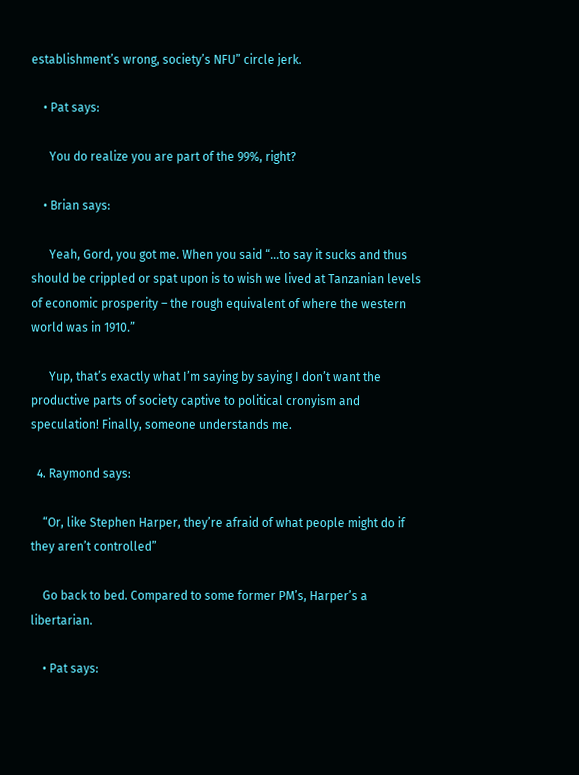establishment’s wrong, society’s NFU” circle jerk.

    • Pat says:

      You do realize you are part of the 99%, right?

    • Brian says:

      Yeah, Gord, you got me. When you said “…to say it sucks and thus should be crippled or spat upon is to wish we lived at Tanzanian levels of economic prosperity – the rough equivalent of where the western world was in 1910.”

      Yup, that’s exactly what I’m saying by saying I don’t want the productive parts of society captive to political cronyism and speculation! Finally, someone understands me.

  4. Raymond says:

    “Or, like Stephen Harper, they’re afraid of what people might do if they aren’t controlled”

    Go back to bed. Compared to some former PM’s, Harper’s a libertarian.

    • Pat says: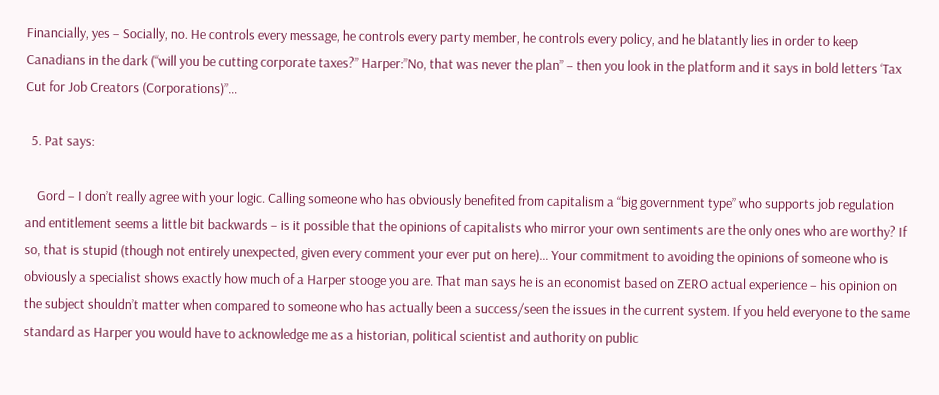Financially, yes – Socially, no. He controls every message, he controls every party member, he controls every policy, and he blatantly lies in order to keep Canadians in the dark (“will you be cutting corporate taxes?” Harper:”No, that was never the plan” – then you look in the platform and it says in bold letters ‘Tax Cut for Job Creators (Corporations)”…

  5. Pat says:

    Gord – I don’t really agree with your logic. Calling someone who has obviously benefited from capitalism a “big government type” who supports job regulation and entitlement seems a little bit backwards – is it possible that the opinions of capitalists who mirror your own sentiments are the only ones who are worthy? If so, that is stupid (though not entirely unexpected, given every comment your ever put on here)… Your commitment to avoiding the opinions of someone who is obviously a specialist shows exactly how much of a Harper stooge you are. That man says he is an economist based on ZERO actual experience – his opinion on the subject shouldn’t matter when compared to someone who has actually been a success/seen the issues in the current system. If you held everyone to the same standard as Harper you would have to acknowledge me as a historian, political scientist and authority on public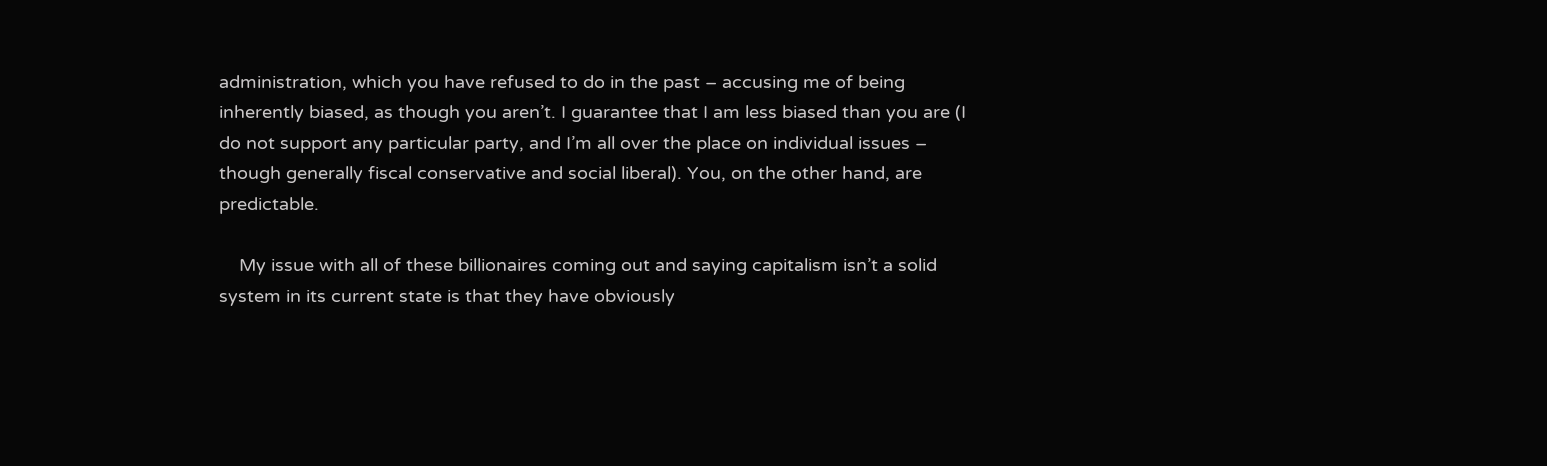administration, which you have refused to do in the past – accusing me of being inherently biased, as though you aren’t. I guarantee that I am less biased than you are (I do not support any particular party, and I’m all over the place on individual issues – though generally fiscal conservative and social liberal). You, on the other hand, are predictable.

    My issue with all of these billionaires coming out and saying capitalism isn’t a solid system in its current state is that they have obviously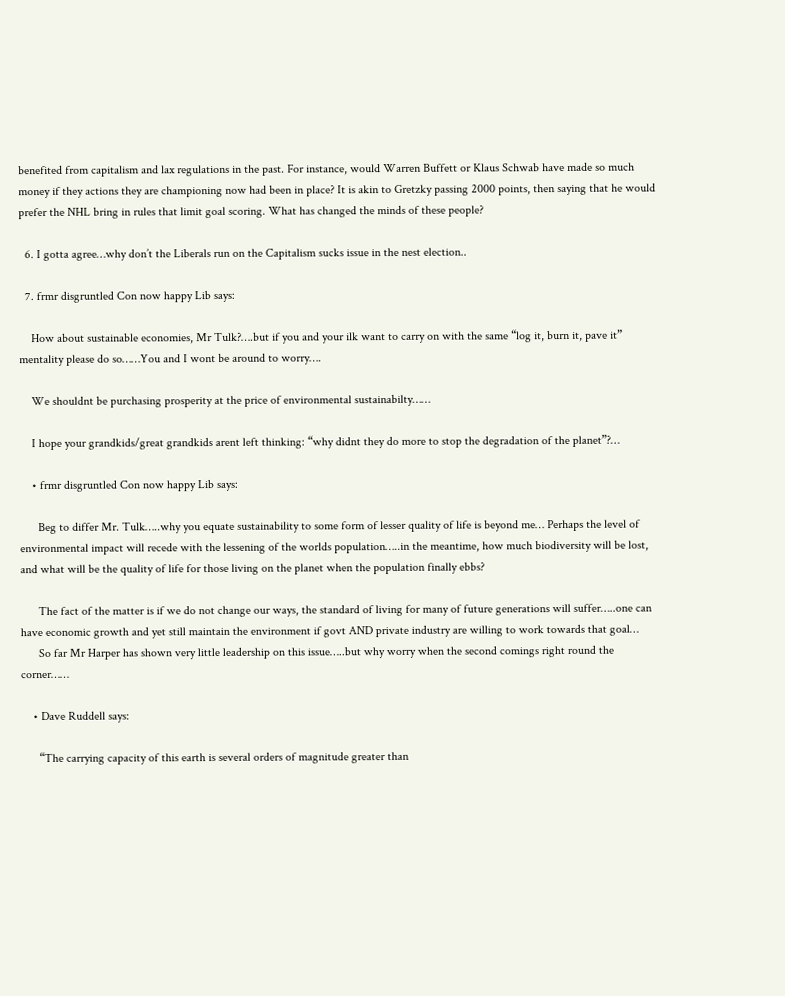benefited from capitalism and lax regulations in the past. For instance, would Warren Buffett or Klaus Schwab have made so much money if they actions they are championing now had been in place? It is akin to Gretzky passing 2000 points, then saying that he would prefer the NHL bring in rules that limit goal scoring. What has changed the minds of these people?

  6. I gotta agree…why don’t the Liberals run on the Capitalism sucks issue in the nest election..

  7. frmr disgruntled Con now happy Lib says:

    How about sustainable economies, Mr Tulk?….but if you and your ilk want to carry on with the same “log it, burn it, pave it” mentality please do so……You and I wont be around to worry….

    We shouldnt be purchasing prosperity at the price of environmental sustainabilty……

    I hope your grandkids/great grandkids arent left thinking: “why didnt they do more to stop the degradation of the planet”?…

    • frmr disgruntled Con now happy Lib says:

      Beg to differ Mr. Tulk…..why you equate sustainability to some form of lesser quality of life is beyond me… Perhaps the level of environmental impact will recede with the lessening of the worlds population…..in the meantime, how much biodiversity will be lost, and what will be the quality of life for those living on the planet when the population finally ebbs?

      The fact of the matter is if we do not change our ways, the standard of living for many of future generations will suffer…..one can have economic growth and yet still maintain the environment if govt AND private industry are willing to work towards that goal…
      So far Mr Harper has shown very little leadership on this issue…..but why worry when the second comings right round the corner……

    • Dave Ruddell says:

      “The carrying capacity of this earth is several orders of magnitude greater than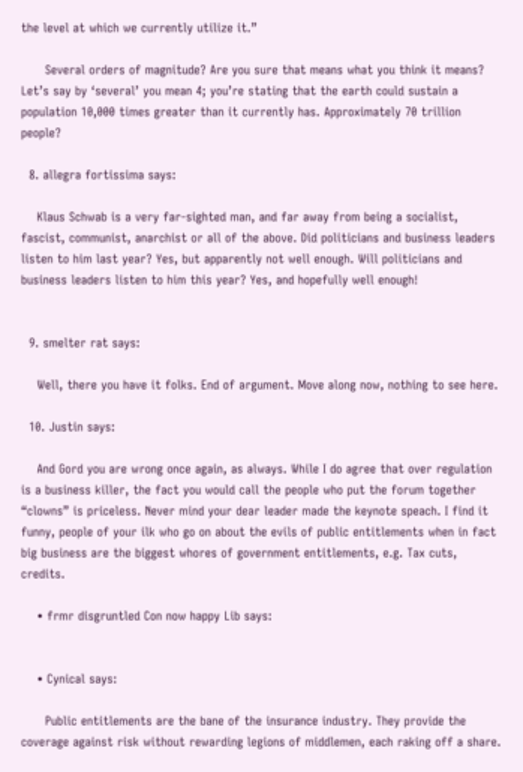the level at which we currently utilize it.”

      Several orders of magnitude? Are you sure that means what you think it means? Let’s say by ‘several’ you mean 4; you’re stating that the earth could sustain a population 10,000 times greater than it currently has. Approximately 70 trillion people?

  8. allegra fortissima says:

    Klaus Schwab is a very far-sighted man, and far away from being a socialist, fascist, communist, anarchist or all of the above. Did politicians and business leaders listen to him last year? Yes, but apparently not well enough. Will politicians and business leaders listen to him this year? Yes, and hopefully well enough!


  9. smelter rat says:

    Well, there you have it folks. End of argument. Move along now, nothing to see here.

  10. Justin says:

    And Gord you are wrong once again, as always. While I do agree that over regulation is a business killer, the fact you would call the people who put the forum together “clowns” is priceless. Never mind your dear leader made the keynote speach. I find it funny, people of your ilk who go on about the evils of public entitlements when in fact big business are the biggest whores of government entitlements, e.g. Tax cuts, credits.

    • frmr disgruntled Con now happy Lib says:


    • Cynical says:

      Public entitlements are the bane of the insurance industry. They provide the coverage against risk without rewarding legions of middlemen, each raking off a share.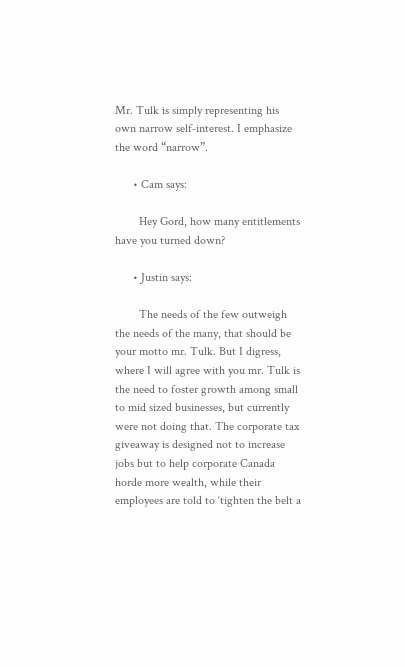Mr. Tulk is simply representing his own narrow self-interest. I emphasize the word “narrow”.

      • Cam says:

        Hey Gord, how many entitlements have you turned down?

      • Justin says:

        The needs of the few outweigh the needs of the many, that should be your motto mr. Tulk. But I digress, where I will agree with you mr. Tulk is the need to foster growth among small to mid sized businesses, but currently were not doing that. The corporate tax giveaway is designed not to increase jobs but to help corporate Canada horde more wealth, while their employees are told to ‘tighten the belt a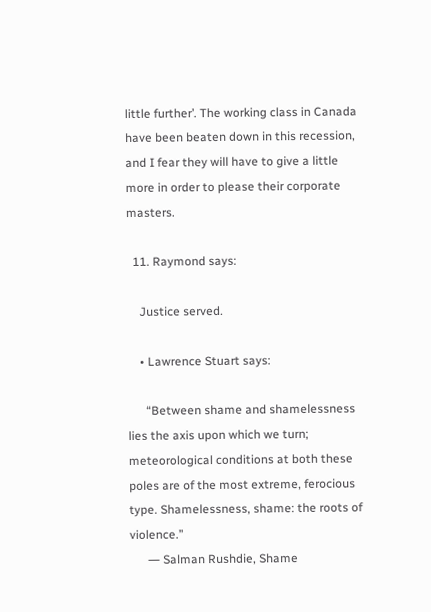little further’. The working class in Canada have been beaten down in this recession, and I fear they will have to give a little more in order to please their corporate masters.

  11. Raymond says:

    Justice served.

    • Lawrence Stuart says:

      “Between shame and shamelessness lies the axis upon which we turn; meteorological conditions at both these poles are of the most extreme, ferocious type. Shamelessness, shame: the roots of violence.”
      ― Salman Rushdie, Shame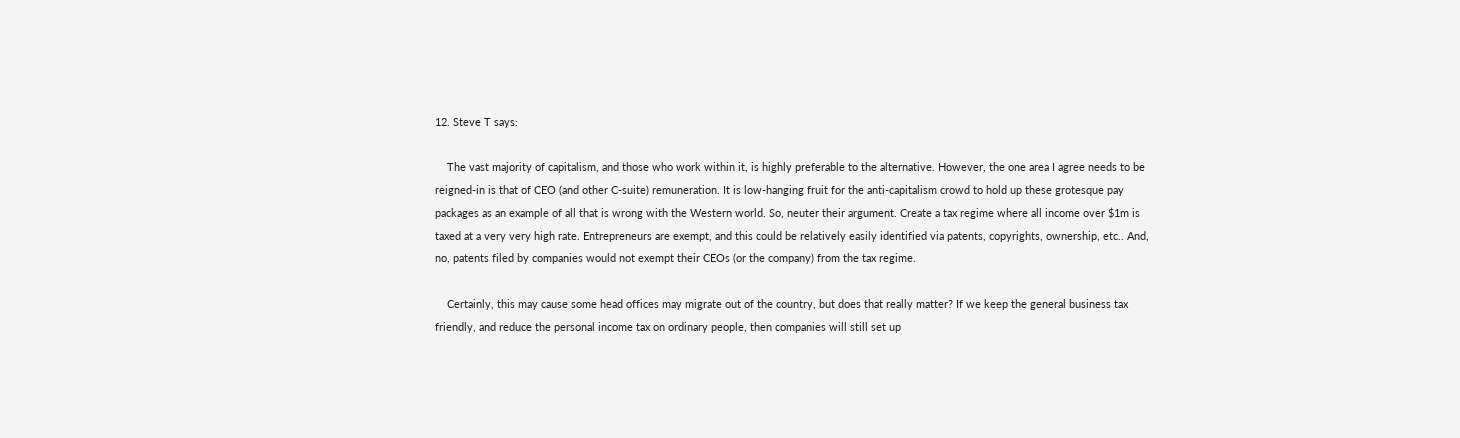12. Steve T says:

    The vast majority of capitalism, and those who work within it, is highly preferable to the alternative. However, the one area I agree needs to be reigned-in is that of CEO (and other C-suite) remuneration. It is low-hanging fruit for the anti-capitalism crowd to hold up these grotesque pay packages as an example of all that is wrong with the Western world. So, neuter their argument. Create a tax regime where all income over $1m is taxed at a very very high rate. Entrepreneurs are exempt, and this could be relatively easily identified via patents, copyrights, ownership, etc.. And, no, patents filed by companies would not exempt their CEOs (or the company) from the tax regime.

    Certainly, this may cause some head offices may migrate out of the country, but does that really matter? If we keep the general business tax friendly, and reduce the personal income tax on ordinary people, then companies will still set up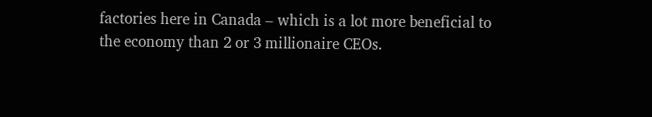factories here in Canada – which is a lot more beneficial to the economy than 2 or 3 millionaire CEOs.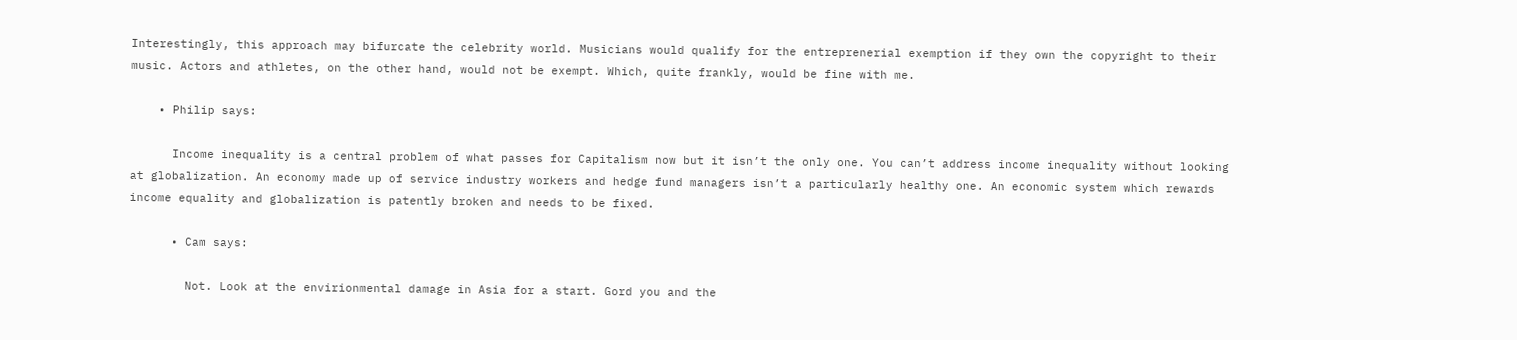Interestingly, this approach may bifurcate the celebrity world. Musicians would qualify for the entreprenerial exemption if they own the copyright to their music. Actors and athletes, on the other hand, would not be exempt. Which, quite frankly, would be fine with me.

    • Philip says:

      Income inequality is a central problem of what passes for Capitalism now but it isn’t the only one. You can’t address income inequality without looking at globalization. An economy made up of service industry workers and hedge fund managers isn’t a particularly healthy one. An economic system which rewards income equality and globalization is patently broken and needs to be fixed.

      • Cam says:

        Not. Look at the envirionmental damage in Asia for a start. Gord you and the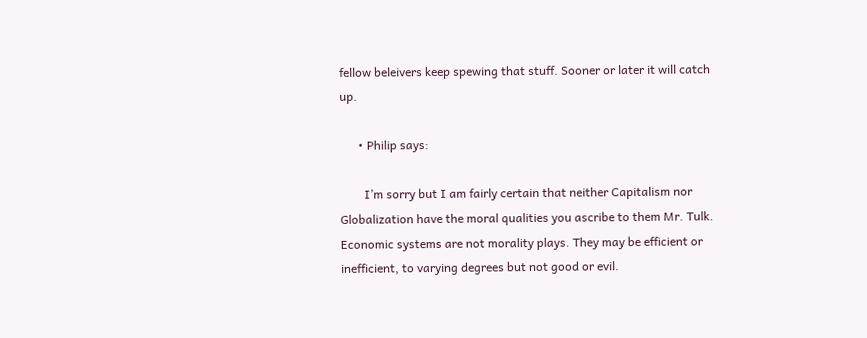fellow beleivers keep spewing that stuff. Sooner or later it will catch up.

      • Philip says:

        I’m sorry but I am fairly certain that neither Capitalism nor Globalization have the moral qualities you ascribe to them Mr. Tulk. Economic systems are not morality plays. They may be efficient or inefficient, to varying degrees but not good or evil.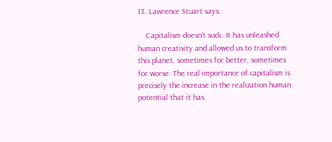13. Lawrence Stuart says:

    Capitalism doesn’t suck. It has unleashed human creativity and allowed us to transform this planet, sometimes for better, sometimes for worse. The real importance of capitalism is precisely the increase in the realization human potential that it has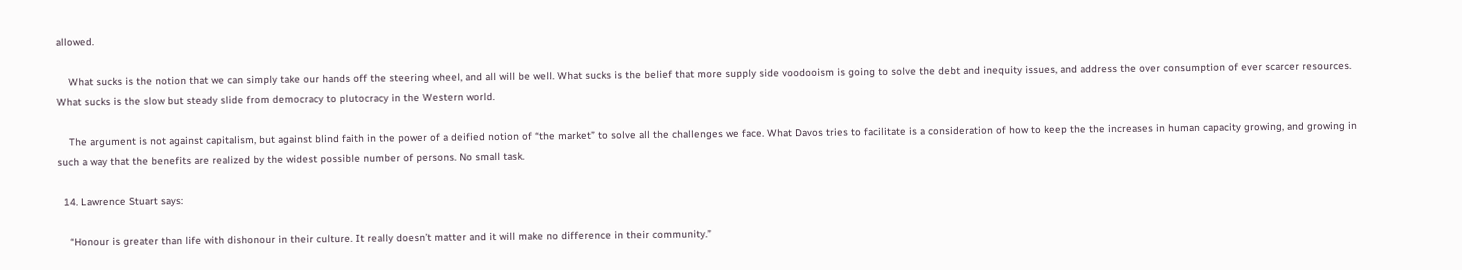allowed.

    What sucks is the notion that we can simply take our hands off the steering wheel, and all will be well. What sucks is the belief that more supply side voodooism is going to solve the debt and inequity issues, and address the over consumption of ever scarcer resources. What sucks is the slow but steady slide from democracy to plutocracy in the Western world.

    The argument is not against capitalism, but against blind faith in the power of a deified notion of “the market” to solve all the challenges we face. What Davos tries to facilitate is a consideration of how to keep the the increases in human capacity growing, and growing in such a way that the benefits are realized by the widest possible number of persons. No small task.

  14. Lawrence Stuart says:

    “Honour is greater than life with dishonour in their culture. It really doesn’t matter and it will make no difference in their community.”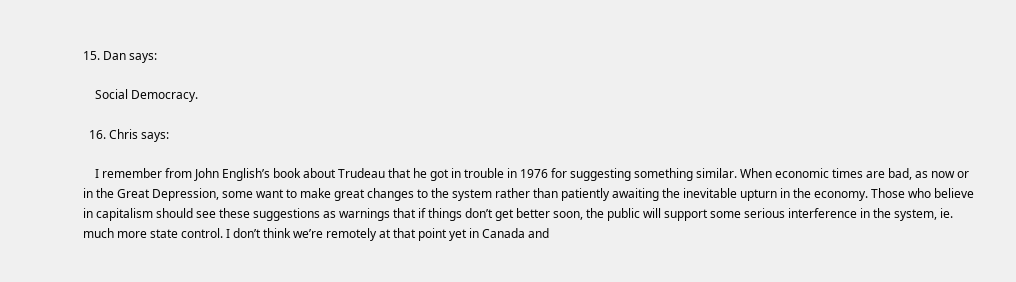15. Dan says:

    Social Democracy.

  16. Chris says:

    I remember from John English’s book about Trudeau that he got in trouble in 1976 for suggesting something similar. When economic times are bad, as now or in the Great Depression, some want to make great changes to the system rather than patiently awaiting the inevitable upturn in the economy. Those who believe in capitalism should see these suggestions as warnings that if things don’t get better soon, the public will support some serious interference in the system, ie. much more state control. I don’t think we’re remotely at that point yet in Canada and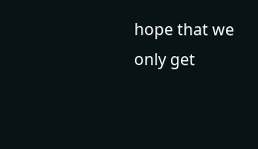hope that we only get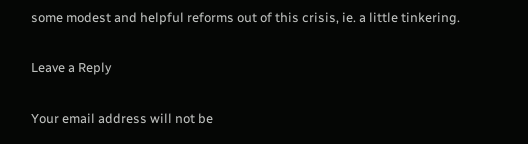some modest and helpful reforms out of this crisis, ie. a little tinkering.

Leave a Reply

Your email address will not be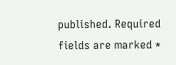published. Required fields are marked *